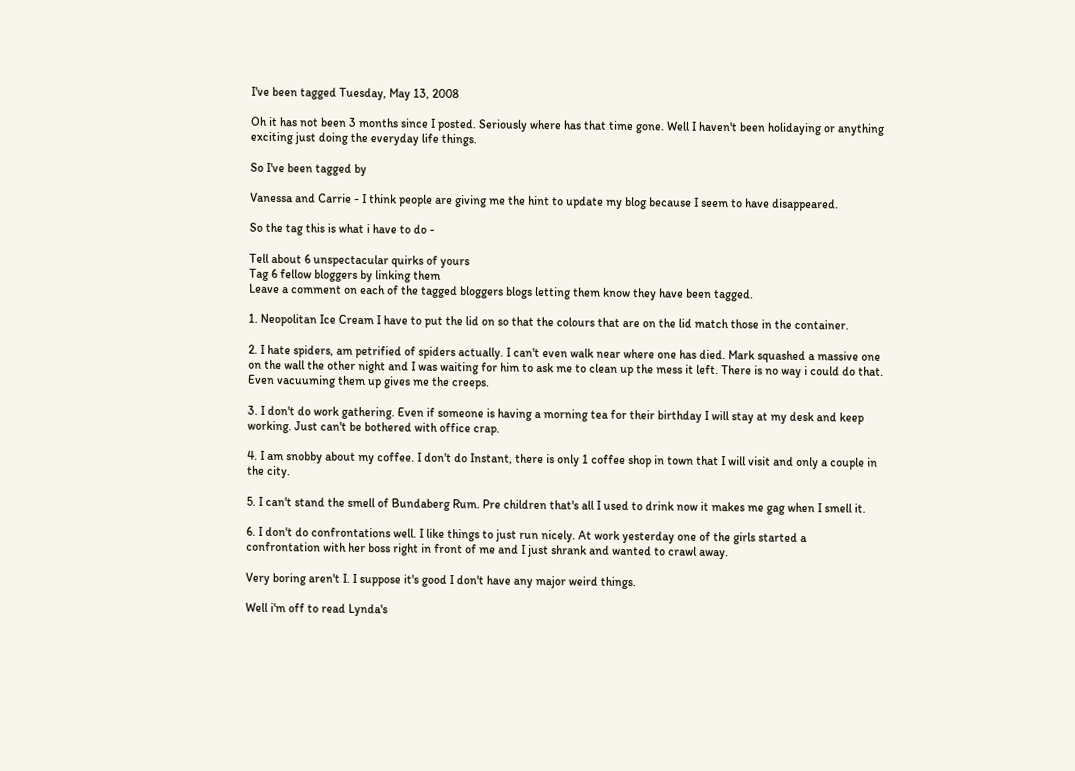I've been tagged Tuesday, May 13, 2008

Oh it has not been 3 months since I posted. Seriously where has that time gone. Well I haven't been holidaying or anything exciting just doing the everyday life things.

So I've been tagged by

Vanessa and Carrie - I think people are giving me the hint to update my blog because I seem to have disappeared.

So the tag this is what i have to do -

Tell about 6 unspectacular quirks of yours
Tag 6 fellow bloggers by linking them
Leave a comment on each of the tagged bloggers blogs letting them know they have been tagged.

1. Neopolitan Ice Cream I have to put the lid on so that the colours that are on the lid match those in the container.

2. I hate spiders, am petrified of spiders actually. I can't even walk near where one has died. Mark squashed a massive one on the wall the other night and I was waiting for him to ask me to clean up the mess it left. There is no way i could do that. Even vacuuming them up gives me the creeps.

3. I don't do work gathering. Even if someone is having a morning tea for their birthday I will stay at my desk and keep working. Just can't be bothered with office crap.

4. I am snobby about my coffee. I don't do Instant, there is only 1 coffee shop in town that I will visit and only a couple in the city.

5. I can't stand the smell of Bundaberg Rum. Pre children that's all I used to drink now it makes me gag when I smell it.

6. I don't do confrontations well. I like things to just run nicely. At work yesterday one of the girls started a confrontation with her boss right in front of me and I just shrank and wanted to crawl away.

Very boring aren't I. I suppose it's good I don't have any major weird things.

Well i'm off to read Lynda's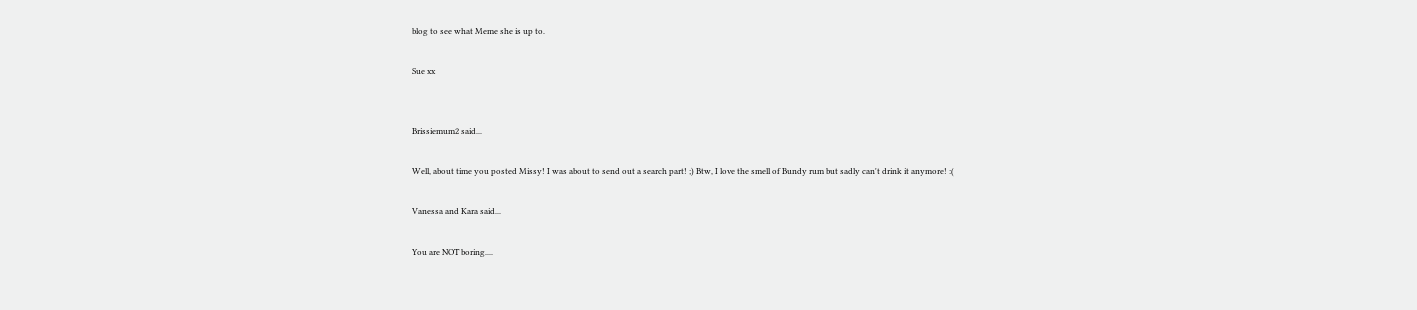blog to see what Meme she is up to.

Sue xx


Brissiemum2 said...

Well, about time you posted Missy! I was about to send out a search part! ;) Btw, I love the smell of Bundy rum but sadly can't drink it anymore! :(

Vanessa and Kara said...

You are NOT boring....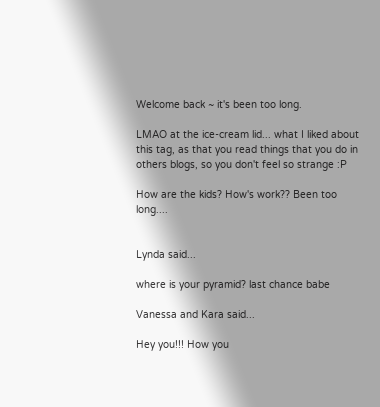Welcome back ~ it's been too long.

LMAO at the ice-cream lid... what I liked about this tag, as that you read things that you do in others blogs, so you don't feel so strange :P

How are the kids? How's work?? Been too long....


Lynda said...

where is your pyramid? last chance babe

Vanessa and Kara said...

Hey you!!! How you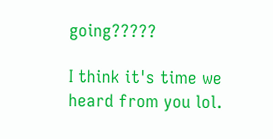going?????

I think it's time we heard from you lol.